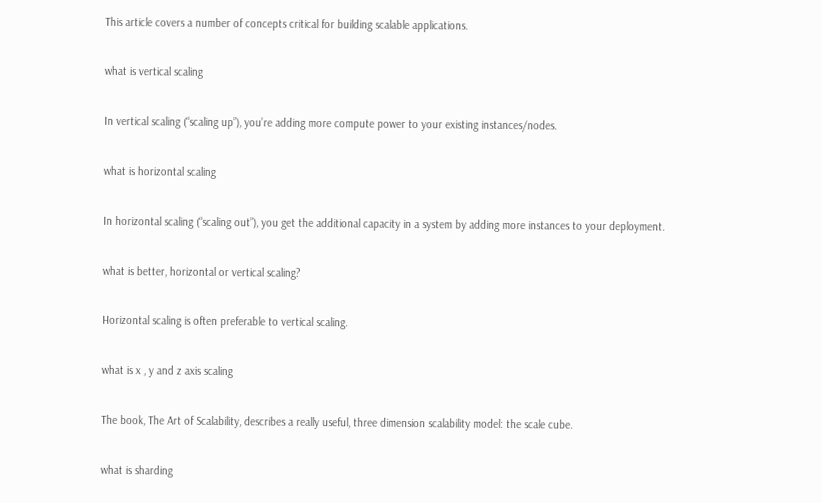This article covers a number of concepts critical for building scalable applications.

what is vertical scaling

In vertical scaling (“scaling up”), you’re adding more compute power to your existing instances/nodes.

what is horizontal scaling

In horizontal scaling (“scaling out”), you get the additional capacity in a system by adding more instances to your deployment.

what is better, horizontal or vertical scaling?

Horizontal scaling is often preferable to vertical scaling.

what is x , y and z axis scaling

The book, The Art of Scalability, describes a really useful, three dimension scalability model: the scale cube.

what is sharding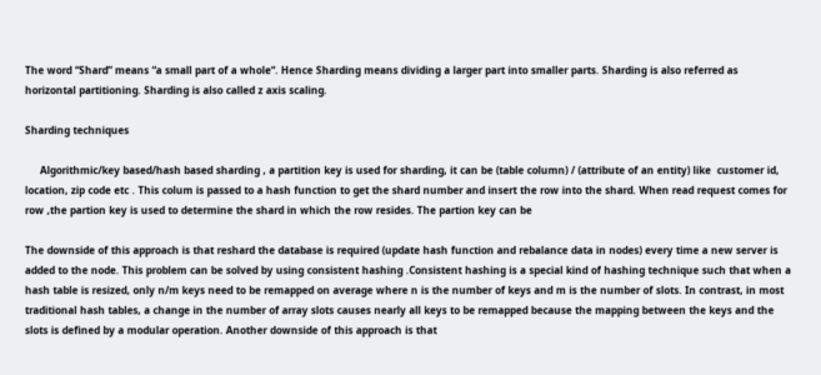The word “Shard” means “a small part of a whole“. Hence Sharding means dividing a larger part into smaller parts. Sharding is also referred as horizontal partitioning. Sharding is also called z axis scaling.

Sharding techniques

     Algorithmic/key based/hash based sharding , a partition key is used for sharding, it can be (table column) / (attribute of an entity) like  customer id,  location, zip code etc . This colum is passed to a hash function to get the shard number and insert the row into the shard. When read request comes for row ,the partion key is used to determine the shard in which the row resides. The partion key can be

The downside of this approach is that reshard the database is required (update hash function and rebalance data in nodes) every time a new server is added to the node. This problem can be solved by using consistent hashing .Consistent hashing is a special kind of hashing technique such that when a hash table is resized, only n/m keys need to be remapped on average where n is the number of keys and m is the number of slots. In contrast, in most traditional hash tables, a change in the number of array slots causes nearly all keys to be remapped because the mapping between the keys and the slots is defined by a modular operation. Another downside of this approach is that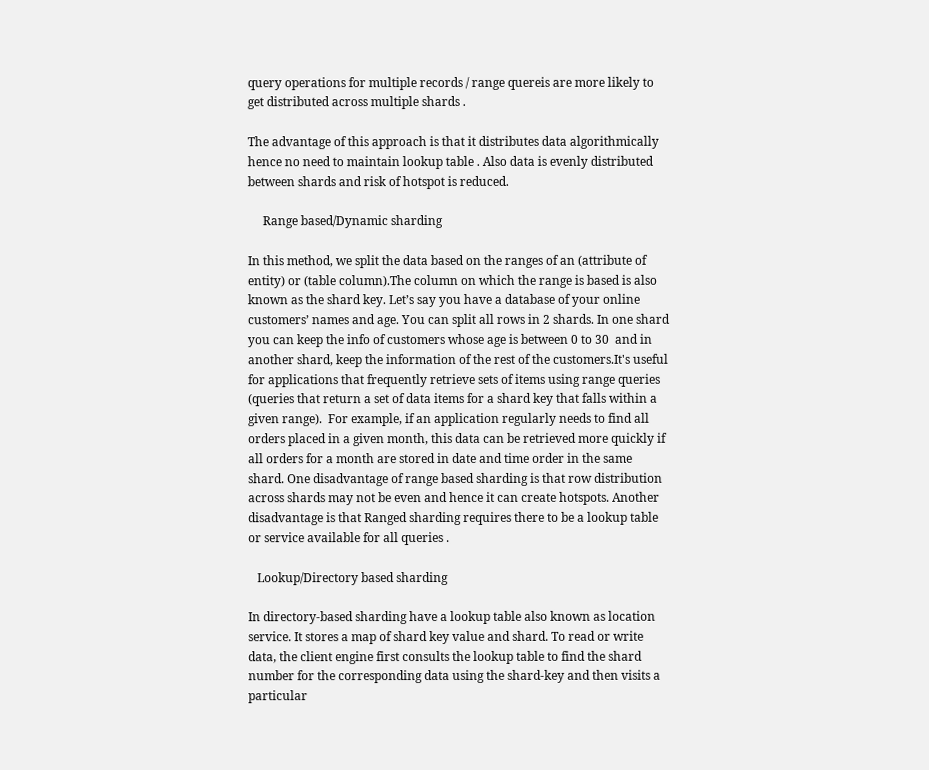query operations for multiple records / range quereis are more likely to get distributed across multiple shards .

The advantage of this approach is that it distributes data algorithmically hence no need to maintain lookup table . Also data is evenly distributed between shards and risk of hotspot is reduced.

     Range based/Dynamic sharding

In this method, we split the data based on the ranges of an (attribute of entity) or (table column).The column on which the range is based is also known as the shard key. Let’s say you have a database of your online customers’ names and age. You can split all rows in 2 shards. In one shard you can keep the info of customers whose age is between 0 to 30  and in another shard, keep the information of the rest of the customers.It's useful for applications that frequently retrieve sets of items using range queries (queries that return a set of data items for a shard key that falls within a given range).  For example, if an application regularly needs to find all orders placed in a given month, this data can be retrieved more quickly if all orders for a month are stored in date and time order in the same shard. One disadvantage of range based sharding is that row distribution across shards may not be even and hence it can create hotspots. Another disadvantage is that Ranged sharding requires there to be a lookup table or service available for all queries .

   Lookup/Directory based sharding

In directory-based sharding have a lookup table also known as location service. It stores a map of shard key value and shard. To read or write data, the client engine first consults the lookup table to find the shard number for the corresponding data using the shard-key and then visits a particular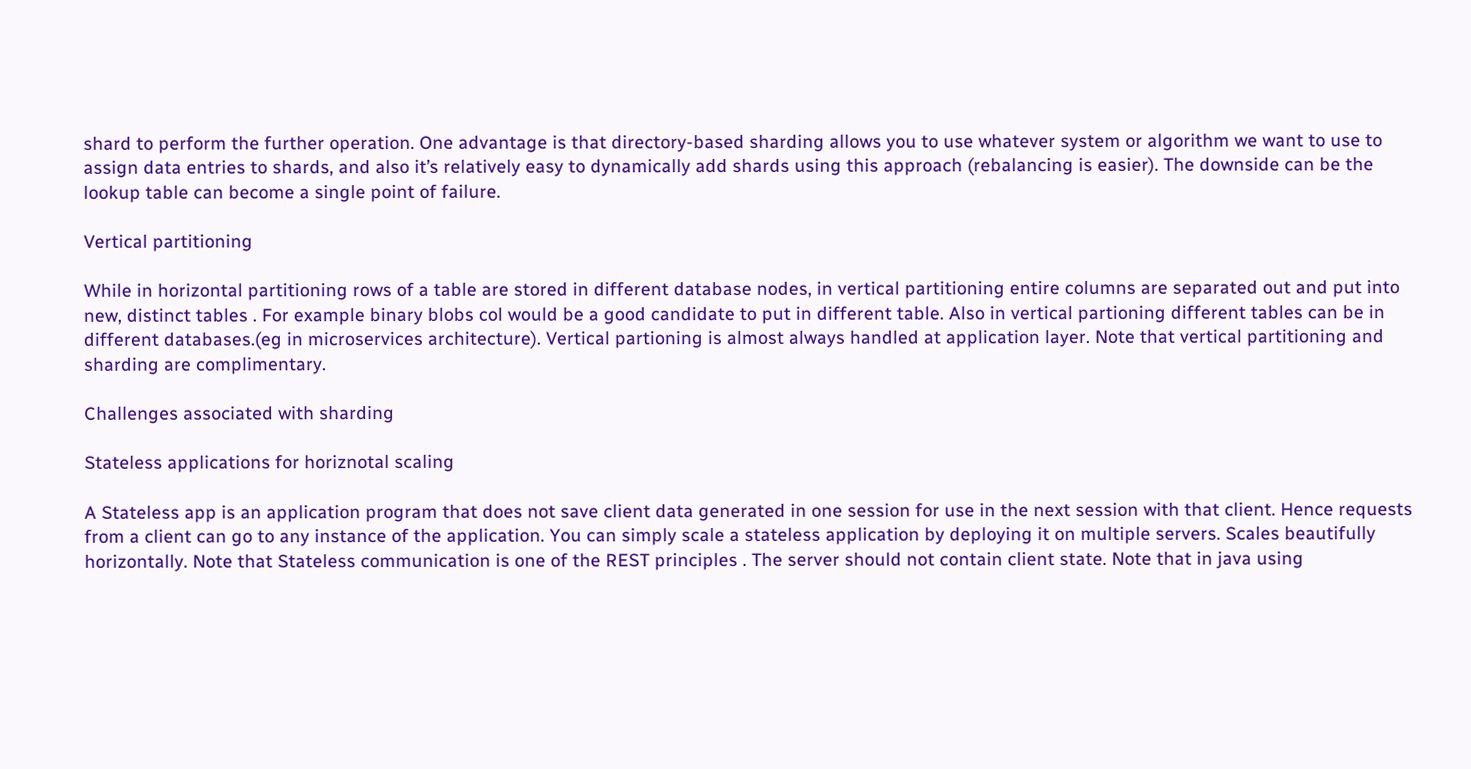shard to perform the further operation. One advantage is that directory-based sharding allows you to use whatever system or algorithm we want to use to assign data entries to shards, and also it’s relatively easy to dynamically add shards using this approach (rebalancing is easier). The downside can be the lookup table can become a single point of failure.

Vertical partitioning

While in horizontal partitioning rows of a table are stored in different database nodes, in vertical partitioning entire columns are separated out and put into new, distinct tables . For example binary blobs col would be a good candidate to put in different table. Also in vertical partioning different tables can be in different databases.(eg in microservices architecture). Vertical partioning is almost always handled at application layer. Note that vertical partitioning and sharding are complimentary.

Challenges associated with sharding

Stateless applications for horiznotal scaling

A Stateless app is an application program that does not save client data generated in one session for use in the next session with that client. Hence requests from a client can go to any instance of the application. You can simply scale a stateless application by deploying it on multiple servers. Scales beautifully horizontally. Note that Stateless communication is one of the REST principles . The server should not contain client state. Note that in java using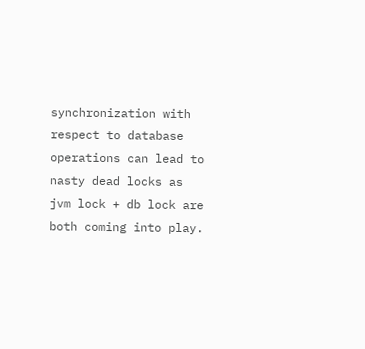synchronization with respect to database operations can lead to nasty dead locks as jvm lock + db lock are both coming into play.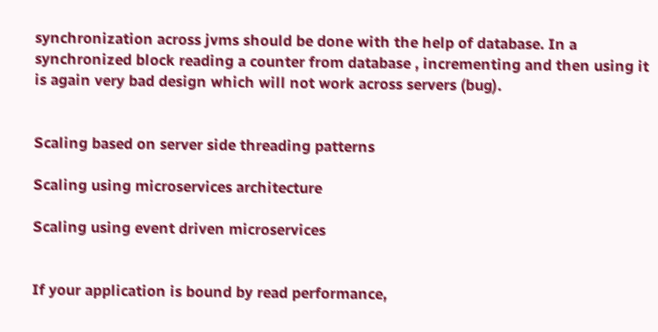synchronization across jvms should be done with the help of database. In a synchronized block reading a counter from database , incrementing and then using it is again very bad design which will not work across servers (bug).


Scaling based on server side threading patterns

Scaling using microservices architecture

Scaling using event driven microservices


If your application is bound by read performance,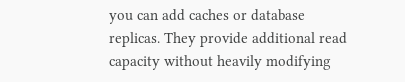you can add caches or database replicas. They provide additional read capacity without heavily modifying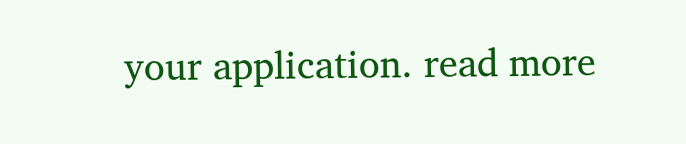your application. read more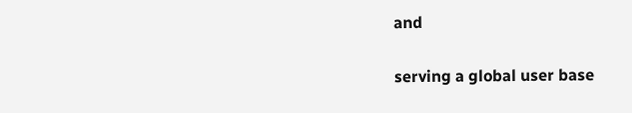and

serving a global user base